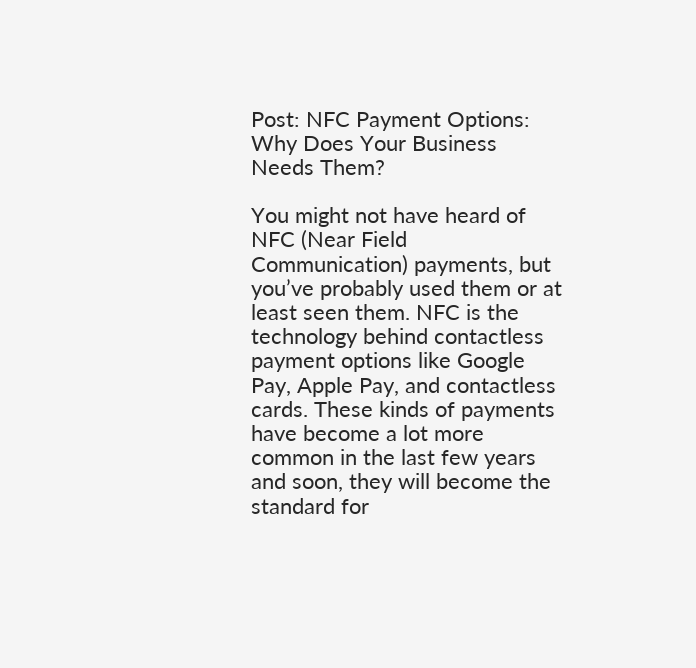Post: NFC Payment Options: Why Does Your Business Needs Them?

You might not have heard of NFC (Near Field Communication) payments, but you’ve probably used them or at least seen them. NFC is the technology behind contactless payment options like Google Pay, Apple Pay, and contactless cards. These kinds of payments have become a lot more common in the last few years and soon, they will become the standard for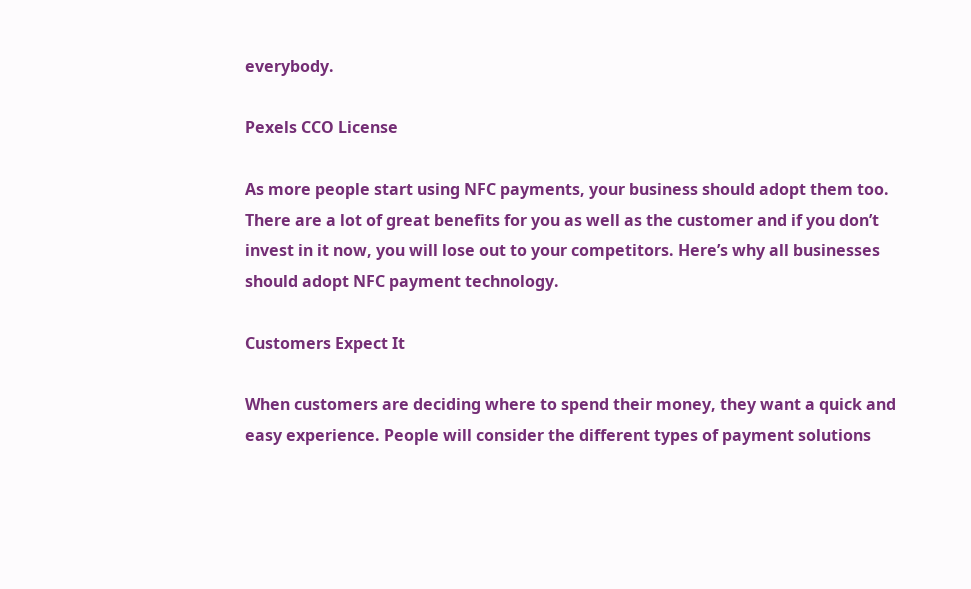everybody.

Pexels CCO License

As more people start using NFC payments, your business should adopt them too. There are a lot of great benefits for you as well as the customer and if you don’t invest in it now, you will lose out to your competitors. Here’s why all businesses should adopt NFC payment technology.

Customers Expect It

When customers are deciding where to spend their money, they want a quick and easy experience. People will consider the different types of payment solutions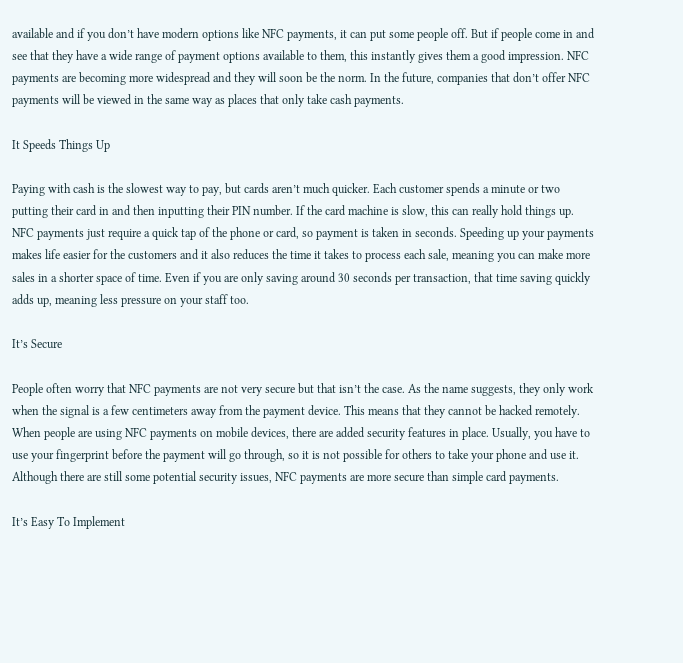available and if you don’t have modern options like NFC payments, it can put some people off. But if people come in and see that they have a wide range of payment options available to them, this instantly gives them a good impression. NFC payments are becoming more widespread and they will soon be the norm. In the future, companies that don’t offer NFC payments will be viewed in the same way as places that only take cash payments.

It Speeds Things Up

Paying with cash is the slowest way to pay, but cards aren’t much quicker. Each customer spends a minute or two putting their card in and then inputting their PIN number. If the card machine is slow, this can really hold things up. NFC payments just require a quick tap of the phone or card, so payment is taken in seconds. Speeding up your payments makes life easier for the customers and it also reduces the time it takes to process each sale, meaning you can make more sales in a shorter space of time. Even if you are only saving around 30 seconds per transaction, that time saving quickly adds up, meaning less pressure on your staff too.

It’s Secure

People often worry that NFC payments are not very secure but that isn’t the case. As the name suggests, they only work when the signal is a few centimeters away from the payment device. This means that they cannot be hacked remotely. When people are using NFC payments on mobile devices, there are added security features in place. Usually, you have to use your fingerprint before the payment will go through, so it is not possible for others to take your phone and use it. Although there are still some potential security issues, NFC payments are more secure than simple card payments.

It’s Easy To Implement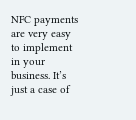NFC payments are very easy to implement in your business. It’s just a case of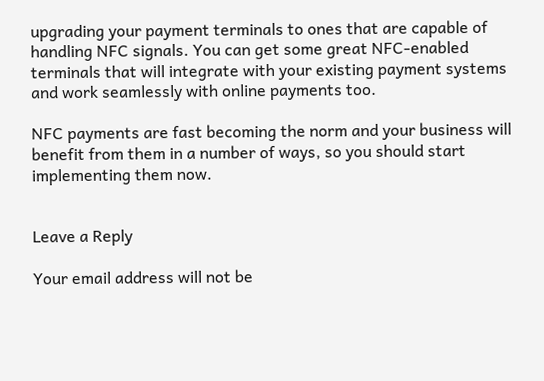upgrading your payment terminals to ones that are capable of handling NFC signals. You can get some great NFC-enabled terminals that will integrate with your existing payment systems and work seamlessly with online payments too.

NFC payments are fast becoming the norm and your business will benefit from them in a number of ways, so you should start implementing them now.


Leave a Reply

Your email address will not be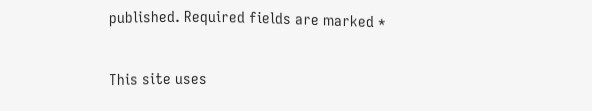published. Required fields are marked *

This site uses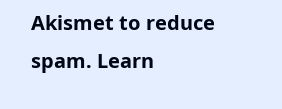Akismet to reduce spam. Learn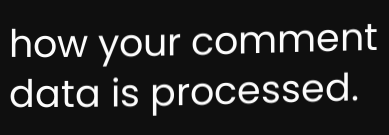how your comment data is processed.